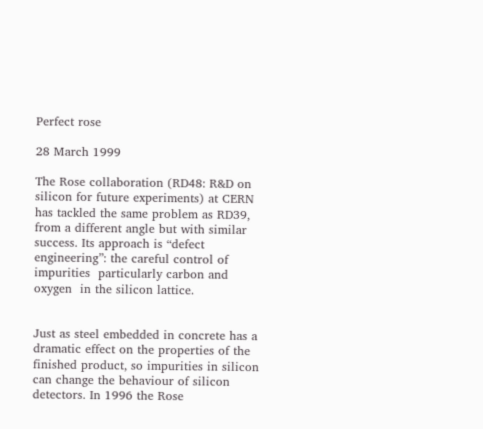Perfect rose

28 March 1999

The Rose collaboration (RD48: R&D on silicon for future experiments) at CERN has tackled the same problem as RD39,
from a different angle but with similar success. Its approach is “defect engineering”: the careful control of impurities  particularly carbon and oxygen  in the silicon lattice.


Just as steel embedded in concrete has a dramatic effect on the properties of the finished product, so impurities in silicon can change the behaviour of silicon detectors. In 1996 the Rose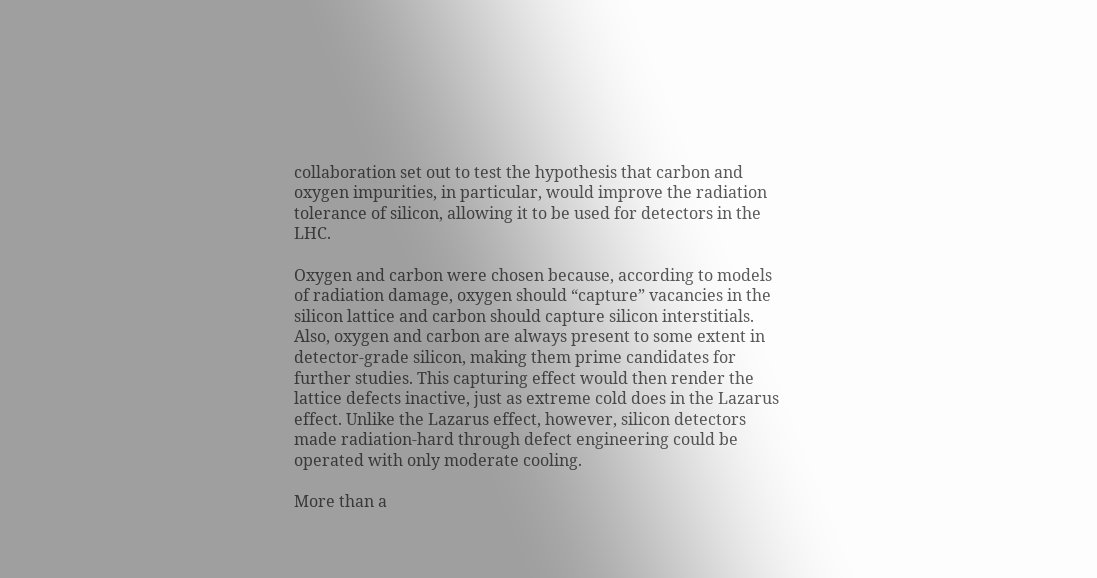collaboration set out to test the hypothesis that carbon and oxygen impurities, in particular, would improve the radiation tolerance of silicon, allowing it to be used for detectors in the LHC.

Oxygen and carbon were chosen because, according to models of radiation damage, oxygen should “capture” vacancies in the silicon lattice and carbon should capture silicon interstitials. Also, oxygen and carbon are always present to some extent in detector-grade silicon, making them prime candidates for further studies. This capturing effect would then render the lattice defects inactive, just as extreme cold does in the Lazarus effect. Unlike the Lazarus effect, however, silicon detectors made radiation-hard through defect engineering could be operated with only moderate cooling.

More than a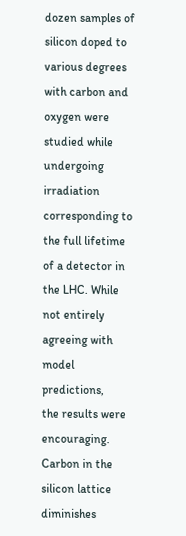dozen samples of silicon doped to various degrees with carbon and oxygen were studied while undergoing irradiation corresponding to the full lifetime of a detector in the LHC. While not entirely agreeing with model predictions,
the results were encouraging. Carbon in the silicon lattice diminishes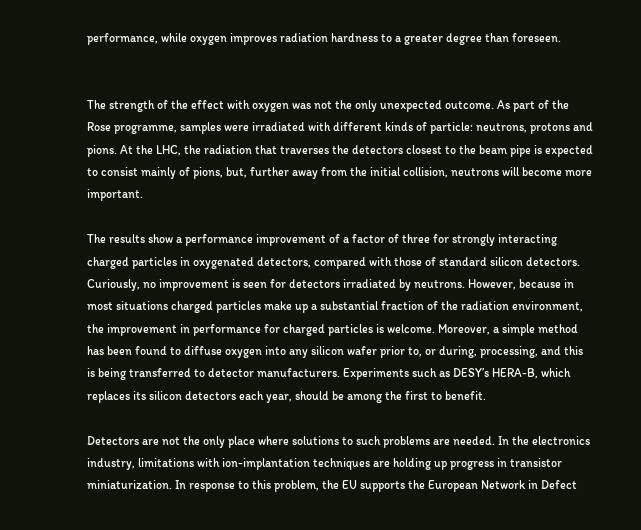performance, while oxygen improves radiation hardness to a greater degree than foreseen.


The strength of the effect with oxygen was not the only unexpected outcome. As part of the Rose programme, samples were irradiated with different kinds of particle: neutrons, protons and pions. At the LHC, the radiation that traverses the detectors closest to the beam pipe is expected to consist mainly of pions, but, further away from the initial collision, neutrons will become more important.

The results show a performance improvement of a factor of three for strongly interacting charged particles in oxygenated detectors, compared with those of standard silicon detectors. Curiously, no improvement is seen for detectors irradiated by neutrons. However, because in most situations charged particles make up a substantial fraction of the radiation environment, the improvement in performance for charged particles is welcome. Moreover, a simple method has been found to diffuse oxygen into any silicon wafer prior to, or during, processing, and this is being transferred to detector manufacturers. Experiments such as DESY’s HERA-B, which replaces its silicon detectors each year, should be among the first to benefit.

Detectors are not the only place where solutions to such problems are needed. In the electronics industry, limitations with ion-implantation techniques are holding up progress in transistor miniaturization. In response to this problem, the EU supports the European Network in Defect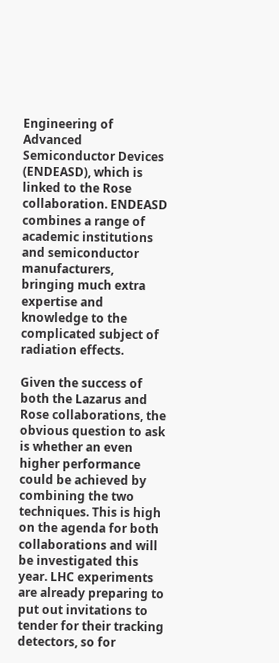Engineering of Advanced Semiconductor Devices (ENDEASD), which is linked to the Rose collaboration. ENDEASD combines a range of academic institutions and semiconductor manufacturers, bringing much extra expertise and knowledge to the complicated subject of radiation effects.

Given the success of both the Lazarus and Rose collaborations, the obvious question to ask is whether an even higher performance could be achieved by combining the two techniques. This is high on the agenda for both collaborations and will be investigated this year. LHC experiments are already preparing to put out invitations to tender for their tracking detectors, so for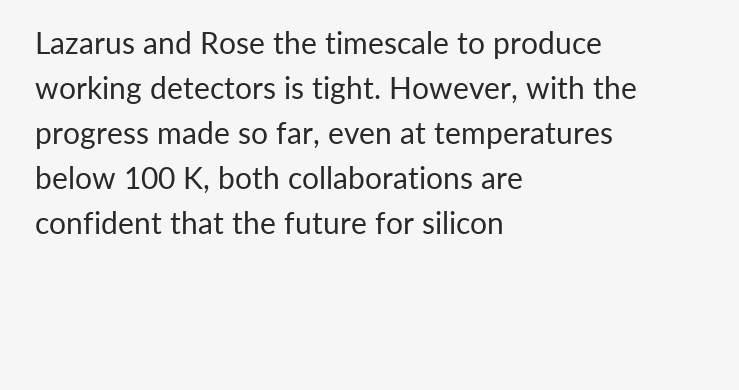Lazarus and Rose the timescale to produce working detectors is tight. However, with the progress made so far, even at temperatures below 100 K, both collaborations are confident that the future for silicon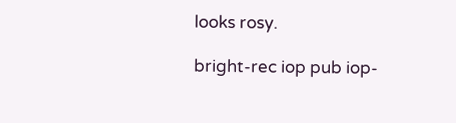looks rosy.

bright-rec iop pub iop-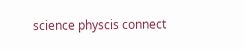science physcis connect